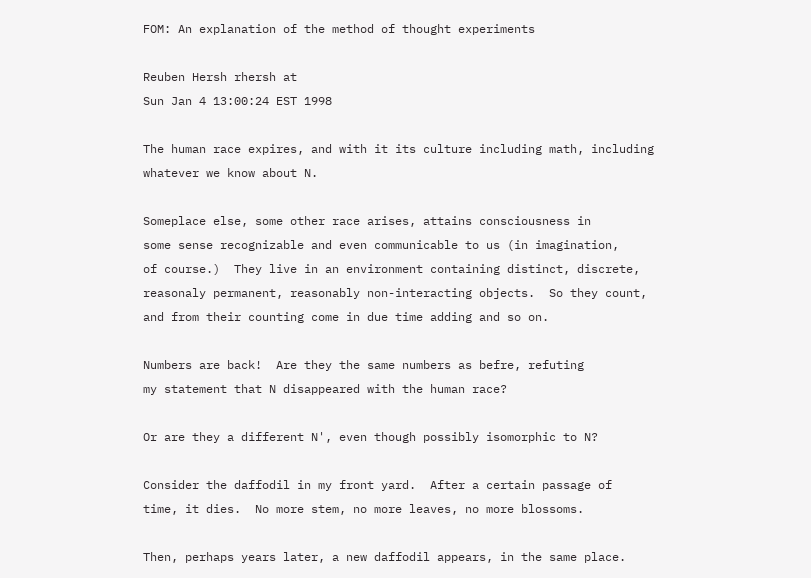FOM: An explanation of the method of thought experiments

Reuben Hersh rhersh at
Sun Jan 4 13:00:24 EST 1998

The human race expires, and with it its culture including math, including
whatever we know about N.

Someplace else, some other race arises, attains consciousness in
some sense recognizable and even communicable to us (in imagination,
of course.)  They live in an environment containing distinct, discrete,
reasonaly permanent, reasonably non-interacting objects.  So they count,
and from their counting come in due time adding and so on.

Numbers are back!  Are they the same numbers as befre, refuting
my statement that N disappeared with the human race?

Or are they a different N', even though possibly isomorphic to N?

Consider the daffodil in my front yard.  After a certain passage of
time, it dies.  No more stem, no more leaves, no more blossoms.

Then, perhaps years later, a new daffodil appears, in the same place.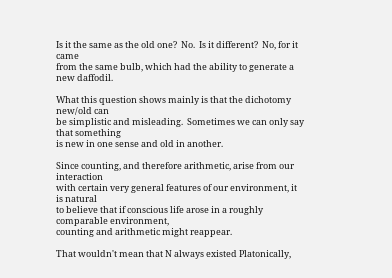Is it the same as the old one?  No.  Is it different?  No, for it came
from the same bulb, which had the ability to generate a new daffodil.

What this question shows mainly is that the dichotomy new/old can
be simplistic and misleading.  Sometimes we can only say that something
is new in one sense and old in another.

Since counting, and therefore arithmetic, arise from our interaction
with certain very general features of our environment, it is natural
to believe that if conscious life arose in a roughly comparable environment,
counting and arithmetic might reappear.

That wouldn't mean that N always existed Platonically,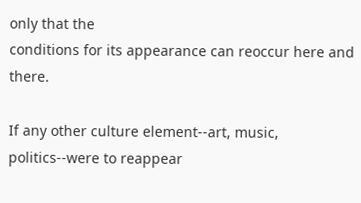only that the
conditions for its appearance can reoccur here and there.

If any other culture element--art, music, politics--were to reappear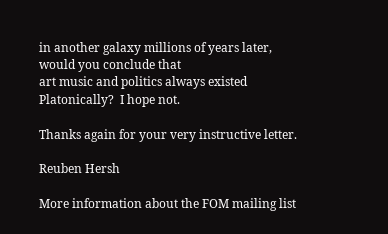in another galaxy millions of years later, would you conclude that
art music and politics always existed Platonically?  I hope not.

Thanks again for your very instructive letter.

Reuben Hersh

More information about the FOM mailing list